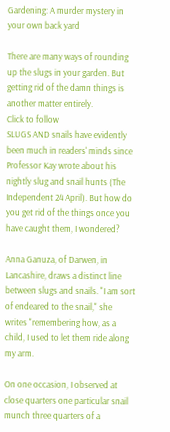Gardening: A murder mystery in your own back yard

There are many ways of rounding up the slugs in your garden. But getting rid of the damn things is another matter entirely.
Click to follow
SLUGS AND snails have evidently been much in readers' minds since Professor Kay wrote about his nightly slug and snail hunts (The Independent 24 April). But how do you get rid of the things once you have caught them, I wondered?

Anna Ganuza, of Darwen, in Lancashire, draws a distinct line between slugs and snails. "I am sort of endeared to the snail," she writes "remembering how, as a child, I used to let them ride along my arm.

On one occasion, I observed at close quarters one particular snail munch three quarters of a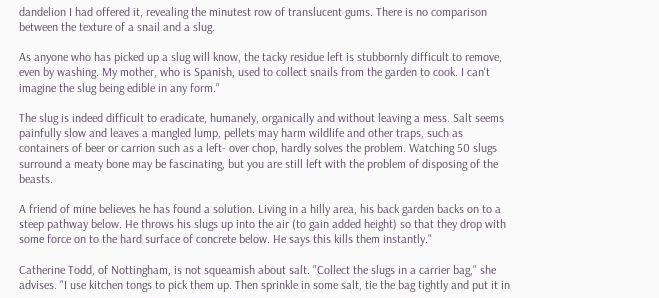dandelion I had offered it, revealing the minutest row of translucent gums. There is no comparison between the texture of a snail and a slug.

As anyone who has picked up a slug will know, the tacky residue left is stubbornly difficult to remove, even by washing. My mother, who is Spanish, used to collect snails from the garden to cook. I can't imagine the slug being edible in any form."

The slug is indeed difficult to eradicate, humanely, organically and without leaving a mess. Salt seems painfully slow and leaves a mangled lump, pellets may harm wildlife and other traps, such as containers of beer or carrion such as a left- over chop, hardly solves the problem. Watching 50 slugs surround a meaty bone may be fascinating, but you are still left with the problem of disposing of the beasts.

A friend of mine believes he has found a solution. Living in a hilly area, his back garden backs on to a steep pathway below. He throws his slugs up into the air (to gain added height) so that they drop with some force on to the hard surface of concrete below. He says this kills them instantly."

Catherine Todd, of Nottingham, is not squeamish about salt. "Collect the slugs in a carrier bag," she advises. "I use kitchen tongs to pick them up. Then sprinkle in some salt, tie the bag tightly and put it in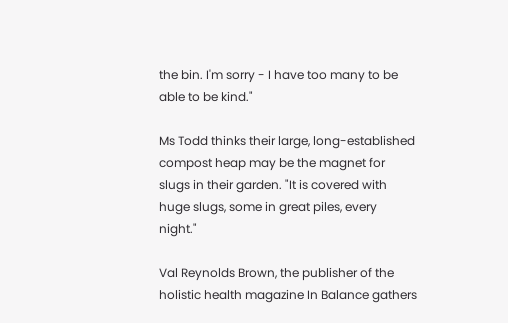the bin. I'm sorry - I have too many to be able to be kind."

Ms Todd thinks their large, long-established compost heap may be the magnet for slugs in their garden. "It is covered with huge slugs, some in great piles, every night."

Val Reynolds Brown, the publisher of the holistic health magazine In Balance gathers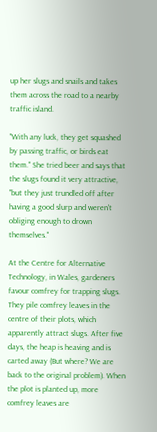up her slugs and snails and takes them across the road to a nearby traffic island.

"With any luck, they get squashed by passing traffic, or birds eat them." She tried beer and says that the slugs found it very attractive, "but they just trundled off after having a good slurp and weren't obliging enough to drown themselves."

At the Centre for Alternative Technology, in Wales, gardeners favour comfrey for trapping slugs. They pile comfrey leaves in the centre of their plots, which apparently attract slugs. After five days, the heap is heaving and is carted away (But where? We are back to the original problem). When the plot is planted up, more comfrey leaves are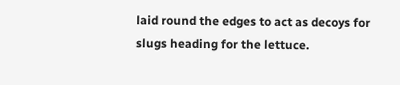laid round the edges to act as decoys for slugs heading for the lettuce.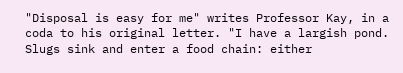"Disposal is easy for me" writes Professor Kay, in a coda to his original letter. "I have a largish pond. Slugs sink and enter a food chain: either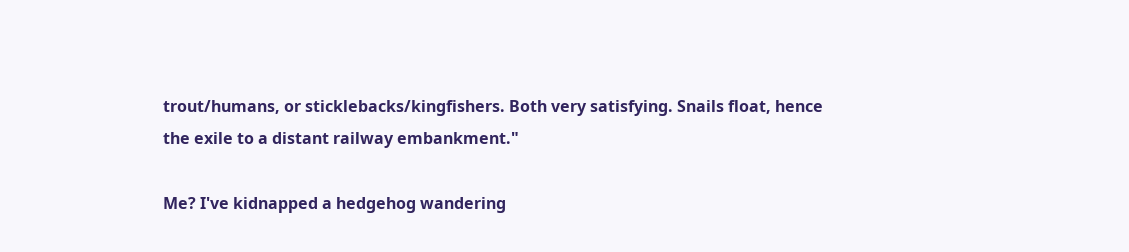trout/humans, or sticklebacks/kingfishers. Both very satisfying. Snails float, hence the exile to a distant railway embankment."

Me? I've kidnapped a hedgehog wandering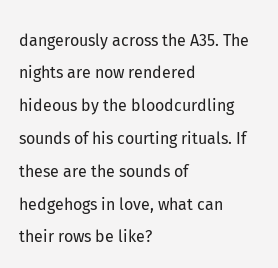dangerously across the A35. The nights are now rendered hideous by the bloodcurdling sounds of his courting rituals. If these are the sounds of hedgehogs in love, what can their rows be like?